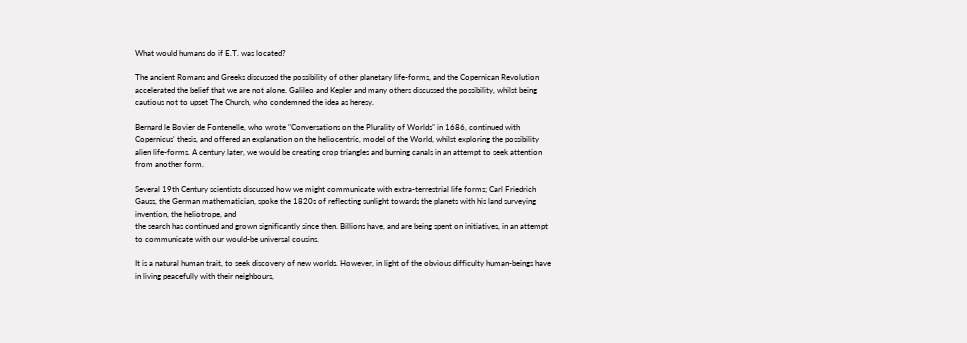What would humans do if E.T. was located?

The ancient Romans and Greeks discussed the possibility of other planetary life-forms, and the Copernican Revolution accelerated the belief that we are not alone. Galileo and Kepler and many others discussed the possibility, whilst being cautious not to upset The Church, who condemned the idea as heresy.

Bernard le Bovier de Fontenelle, who wrote "Conversations on the Plurality of Worlds" in 1686, continued with Copernicus' thesis, and offered an explanation on the heliocentric, model of the World, whilst exploring the possibility alien life-forms. A century later, we would be creating crop triangles and burning canals in an attempt to seek attention from another form.

Several 19th Century scientists discussed how we might communicate with extra-terrestrial life forms; Carl Friedrich Gauss, the German mathematician, spoke the 1820s of reflecting sunlight towards the planets with his land surveying invention, the heliotrope, and
the search has continued and grown significantly since then. Billions have, and are being spent on initiatives, in an attempt to communicate with our would-be universal cousins.

It is a natural human trait, to seek discovery of new worlds. However, in light of the obvious difficulty human-beings have in living peacefully with their neighbours,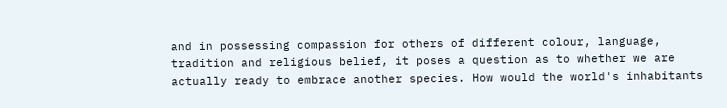and in possessing compassion for others of different colour, language, tradition and religious belief, it poses a question as to whether we are actually ready to embrace another species. How would the world's inhabitants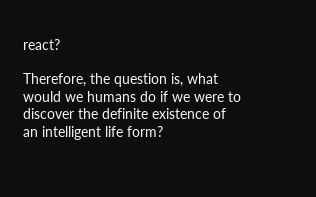react?

Therefore, the question is, what would we humans do if we were to discover the definite existence of an intelligent life form?